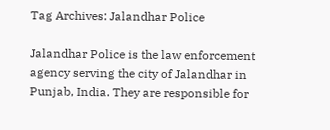Tag Archives: Jalandhar Police

Jalandhar Police is the law enforcement agency serving the city of Jalandhar in Punjab, India. They are responsible for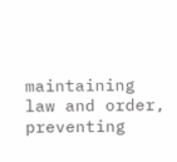maintaining law and order, preventing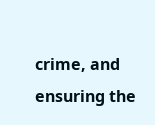crime, and ensuring the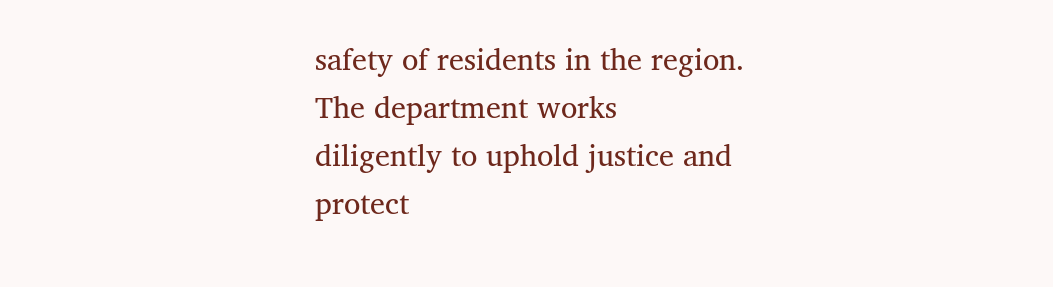safety of residents in the region. The department works diligently to uphold justice and protect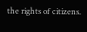the rights of citizens.